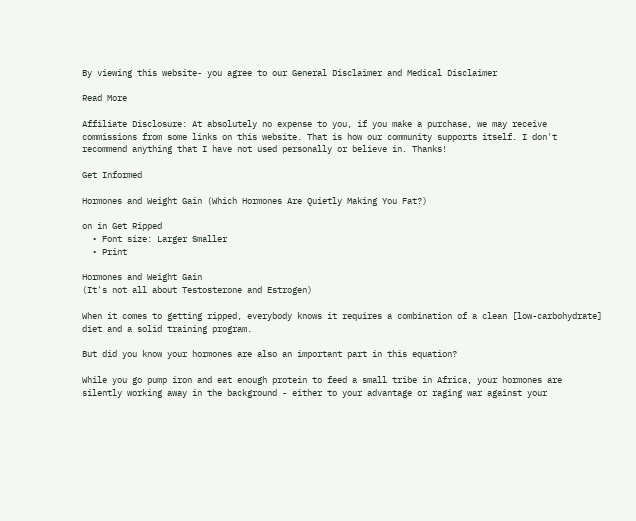By viewing this website- you agree to our General Disclaimer and Medical Disclaimer

Read More

Affiliate Disclosure: At absolutely no expense to you, if you make a purchase, we may receive commissions from some links on this website. That is how our community supports itself. I don't recommend anything that I have not used personally or believe in. Thanks!

Get Informed

Hormones and Weight Gain (Which Hormones Are Quietly Making You Fat?)

on in Get Ripped
  • Font size: Larger Smaller
  • Print

Hormones and Weight Gain
(It's not all about Testosterone and Estrogen)

When it comes to getting ripped, everybody knows it requires a combination of a clean [low-carbohydrate] diet and a solid training program.

But did you know your hormones are also an important part in this equation?

While you go pump iron and eat enough protein to feed a small tribe in Africa, your hormones are silently working away in the background - either to your advantage or raging war against your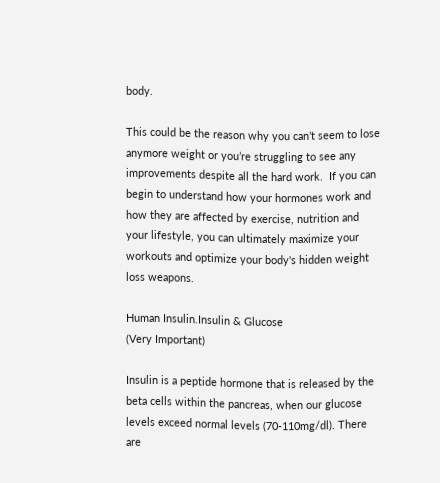body.

This could be the reason why you can’t seem to lose anymore weight or you’re struggling to see any improvements despite all the hard work.  If you can begin to understand how your hormones work and how they are affected by exercise, nutrition and your lifestyle, you can ultimately maximize your workouts and optimize your body's hidden weight loss weapons.

Human Insulin.Insulin & Glucose
(Very Important)

Insulin is a peptide hormone that is released by the beta cells within the pancreas, when our glucose levels exceed normal levels (70-110mg/dl). There are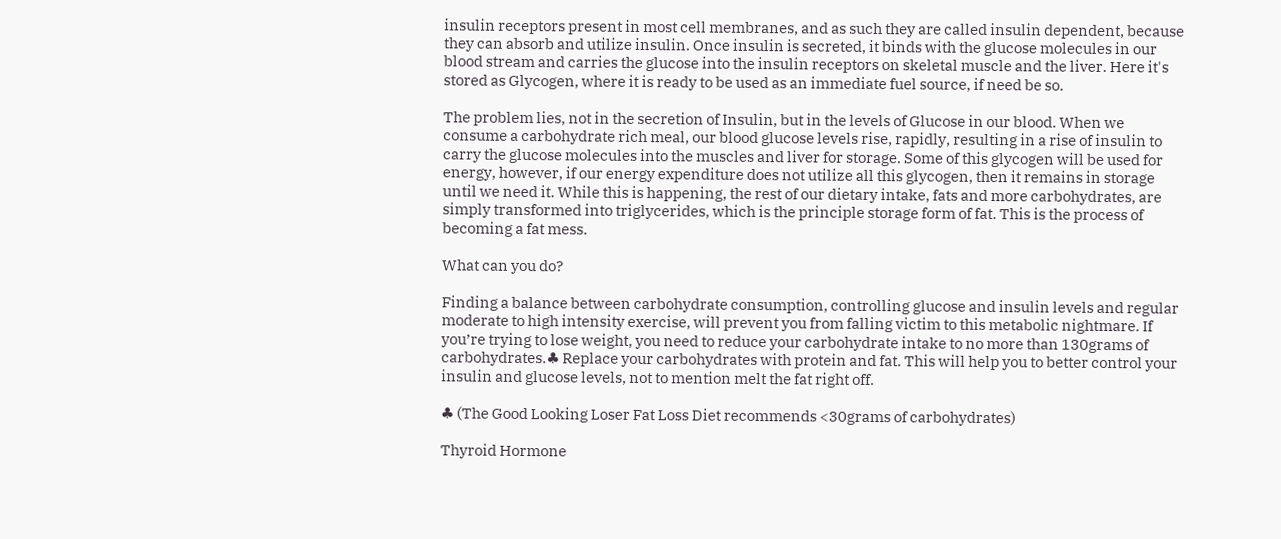insulin receptors present in most cell membranes, and as such they are called insulin dependent, because they can absorb and utilize insulin. Once insulin is secreted, it binds with the glucose molecules in our blood stream and carries the glucose into the insulin receptors on skeletal muscle and the liver. Here it's stored as Glycogen, where it is ready to be used as an immediate fuel source, if need be so.

The problem lies, not in the secretion of Insulin, but in the levels of Glucose in our blood. When we consume a carbohydrate rich meal, our blood glucose levels rise, rapidly, resulting in a rise of insulin to carry the glucose molecules into the muscles and liver for storage. Some of this glycogen will be used for energy, however, if our energy expenditure does not utilize all this glycogen, then it remains in storage until we need it. While this is happening, the rest of our dietary intake, fats and more carbohydrates, are simply transformed into triglycerides, which is the principle storage form of fat. This is the process of becoming a fat mess.

What can you do?

Finding a balance between carbohydrate consumption, controlling glucose and insulin levels and regular moderate to high intensity exercise, will prevent you from falling victim to this metabolic nightmare. If you’re trying to lose weight, you need to reduce your carbohydrate intake to no more than 130grams of carbohydrates.♣ Replace your carbohydrates with protein and fat. This will help you to better control your insulin and glucose levels, not to mention melt the fat right off.

♣ (The Good Looking Loser Fat Loss Diet recommends <30grams of carbohydrates)

Thyroid Hormone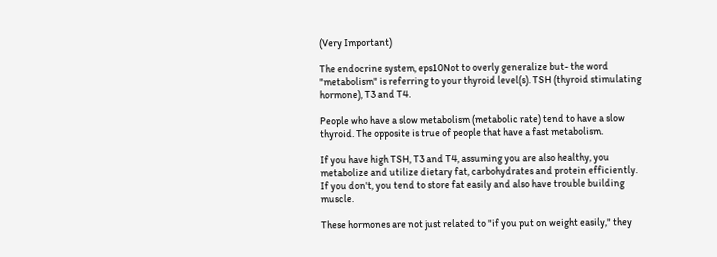(Very Important)

The endocrine system, eps10Not to overly generalize but- the word "metabolism" is referring to your thyroid level(s). TSH (thyroid stimulating hormone), T3 and T4.

People who have a slow metabolism (metabolic rate) tend to have a slow thyroid. The opposite is true of people that have a fast metabolism.

If you have high TSH, T3 and T4, assuming you are also healthy, you metabolize and utilize dietary fat, carbohydrates and protein efficiently. If you don't, you tend to store fat easily and also have trouble building muscle.

These hormones are not just related to "if you put on weight easily," they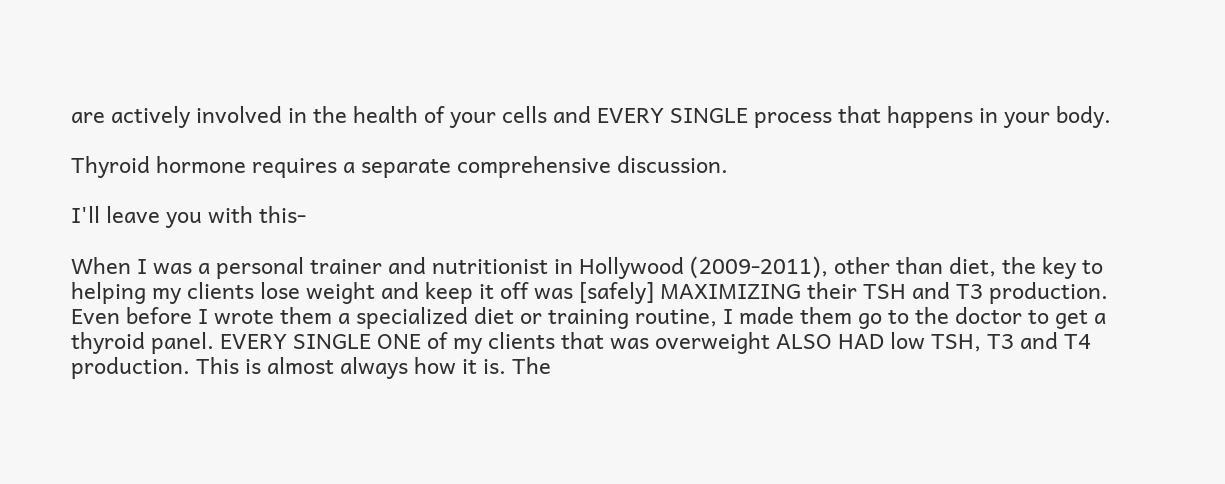are actively involved in the health of your cells and EVERY SINGLE process that happens in your body.

Thyroid hormone requires a separate comprehensive discussion.

I'll leave you with this-

When I was a personal trainer and nutritionist in Hollywood (2009-2011), other than diet, the key to helping my clients lose weight and keep it off was [safely] MAXIMIZING their TSH and T3 production. Even before I wrote them a specialized diet or training routine, I made them go to the doctor to get a thyroid panel. EVERY SINGLE ONE of my clients that was overweight ALSO HAD low TSH, T3 and T4 production. This is almost always how it is. The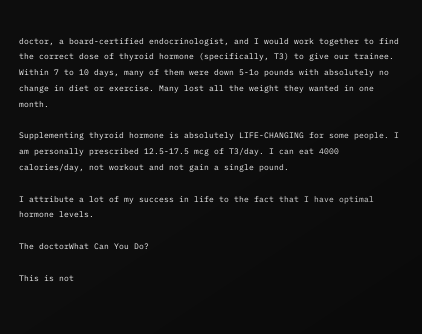doctor, a board-certified endocrinologist, and I would work together to find the correct dose of thyroid hormone (specifically, T3) to give our trainee. Within 7 to 10 days, many of them were down 5-1o pounds with absolutely no change in diet or exercise. Many lost all the weight they wanted in one month.

Supplementing thyroid hormone is absolutely LIFE-CHANGING for some people. I am personally prescribed 12.5-17.5 mcg of T3/day. I can eat 4000 calories/day, not workout and not gain a single pound.

I attribute a lot of my success in life to the fact that I have optimal hormone levels.

The doctorWhat Can You Do?

This is not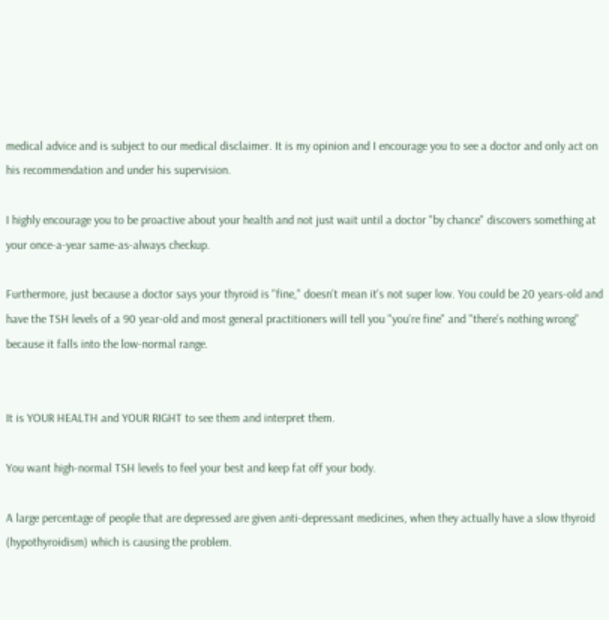medical advice and is subject to our medical disclaimer. It is my opinion and I encourage you to see a doctor and only act on his recommendation and under his supervision.

I highly encourage you to be proactive about your health and not just wait until a doctor "by chance" discovers something at your once-a-year same-as-always checkup.

Furthermore, just because a doctor says your thyroid is "fine," doesn't mean it's not super low. You could be 20 years-old and have the TSH levels of a 90 year-old and most general practitioners will tell you "you're fine" and "there's nothing wrong" because it falls into the low-normal range.


It is YOUR HEALTH and YOUR RIGHT to see them and interpret them.

You want high-normal TSH levels to feel your best and keep fat off your body.

A large percentage of people that are depressed are given anti-depressant medicines, when they actually have a slow thyroid (hypothyroidism) which is causing the problem.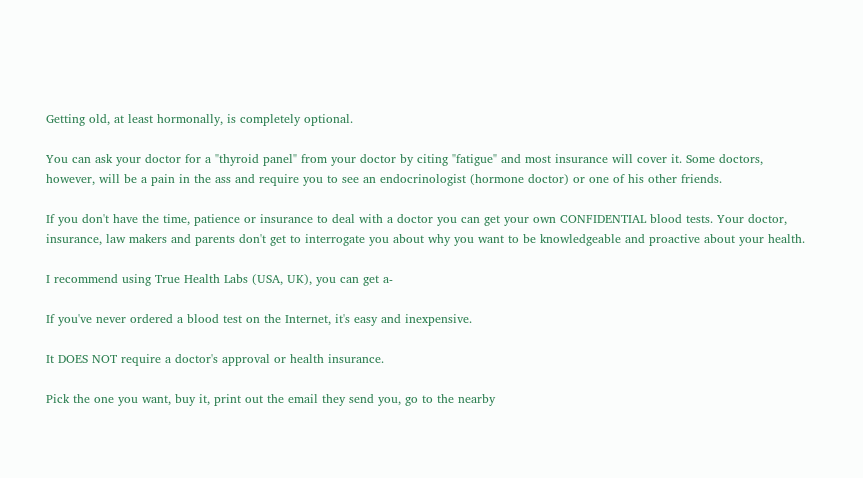Getting old, at least hormonally, is completely optional.

You can ask your doctor for a "thyroid panel" from your doctor by citing "fatigue" and most insurance will cover it. Some doctors, however, will be a pain in the ass and require you to see an endocrinologist (hormone doctor) or one of his other friends.

If you don't have the time, patience or insurance to deal with a doctor you can get your own CONFIDENTIAL blood tests. Your doctor, insurance, law makers and parents don't get to interrogate you about why you want to be knowledgeable and proactive about your health.

I recommend using True Health Labs (USA, UK), you can get a-

If you've never ordered a blood test on the Internet, it's easy and inexpensive.

It DOES NOT require a doctor's approval or health insurance.

Pick the one you want, buy it, print out the email they send you, go to the nearby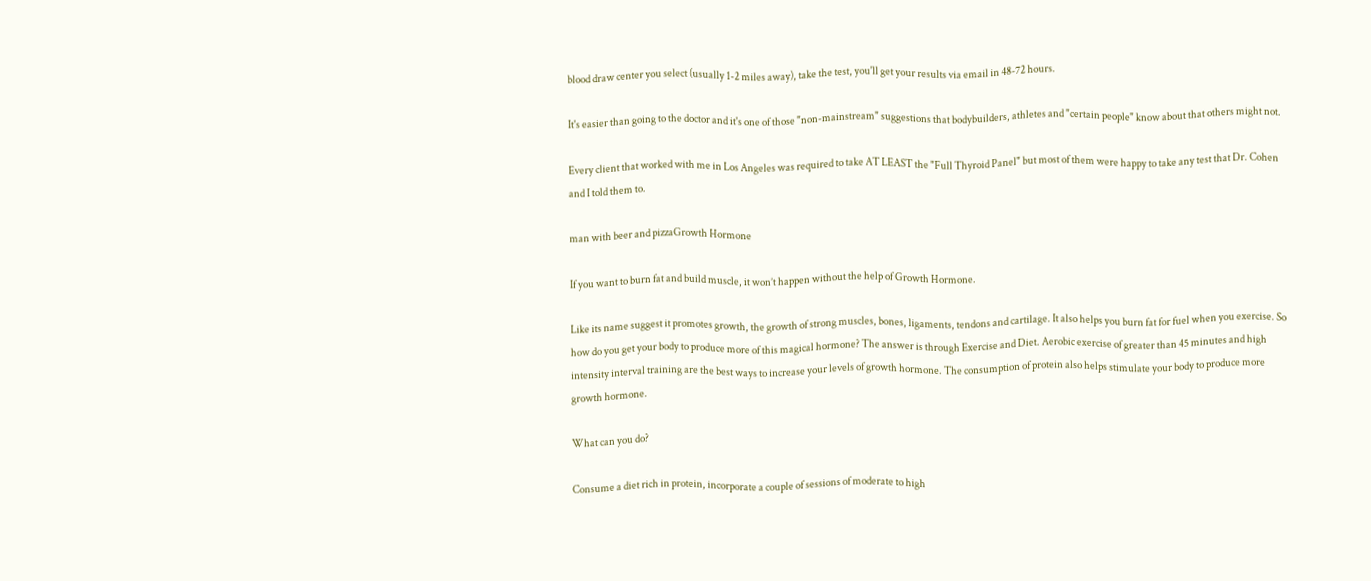blood draw center you select (usually 1-2 miles away), take the test, you'll get your results via email in 48-72 hours.

It's easier than going to the doctor and it's one of those "non-mainstream" suggestions that bodybuilders, athletes and "certain people" know about that others might not.

Every client that worked with me in Los Angeles was required to take AT LEAST the "Full Thyroid Panel" but most of them were happy to take any test that Dr. Cohen and I told them to.

man with beer and pizzaGrowth Hormone

If you want to burn fat and build muscle, it won’t happen without the help of Growth Hormone.

Like its name suggest it promotes growth, the growth of strong muscles, bones, ligaments, tendons and cartilage. It also helps you burn fat for fuel when you exercise. So how do you get your body to produce more of this magical hormone? The answer is through Exercise and Diet. Aerobic exercise of greater than 45 minutes and high intensity interval training are the best ways to increase your levels of growth hormone. The consumption of protein also helps stimulate your body to produce more growth hormone.

What can you do?

Consume a diet rich in protein, incorporate a couple of sessions of moderate to high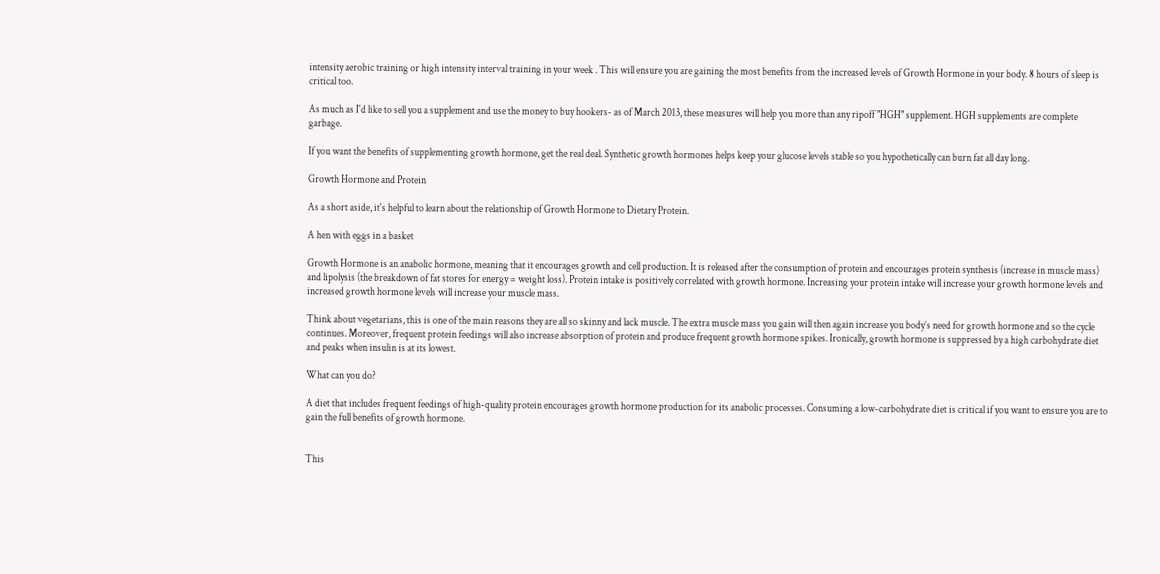intensity aerobic training or high intensity interval training in your week . This will ensure you are gaining the most benefits from the increased levels of Growth Hormone in your body. 8 hours of sleep is critical too.

As much as I'd like to sell you a supplement and use the money to buy hookers- as of March 2013, these measures will help you more than any ripoff "HGH" supplement. HGH supplements are complete garbage.

If you want the benefits of supplementing growth hormone, get the real deal. Synthetic growth hormones helps keep your glucose levels stable so you hypothetically can burn fat all day long.

Growth Hormone and Protein

As a short aside, it's helpful to learn about the relationship of Growth Hormone to Dietary Protein.

A hen with eggs in a basket

Growth Hormone is an anabolic hormone, meaning that it encourages growth and cell production. It is released after the consumption of protein and encourages protein synthesis (increase in muscle mass) and lipolysis (the breakdown of fat stores for energy = weight loss). Protein intake is positively correlated with growth hormone. Increasing your protein intake will increase your growth hormone levels and increased growth hormone levels will increase your muscle mass.

Think about vegetarians, this is one of the main reasons they are all so skinny and lack muscle. The extra muscle mass you gain will then again increase you body’s need for growth hormone and so the cycle continues. Moreover, frequent protein feedings will also increase absorption of protein and produce frequent growth hormone spikes. Ironically, growth hormone is suppressed by a high carbohydrate diet and peaks when insulin is at its lowest.

What can you do?

A diet that includes frequent feedings of high-quality protein encourages growth hormone production for its anabolic processes. Consuming a low-carbohydrate diet is critical if you want to ensure you are to gain the full benefits of growth hormone.


This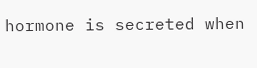hormone is secreted when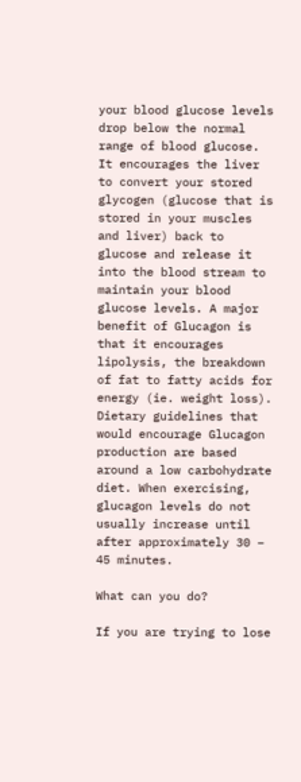your blood glucose levels drop below the normal range of blood glucose. It encourages the liver to convert your stored glycogen (glucose that is stored in your muscles and liver) back to glucose and release it into the blood stream to maintain your blood glucose levels. A major benefit of Glucagon is that it encourages lipolysis, the breakdown of fat to fatty acids for energy (ie. weight loss). Dietary guidelines that would encourage Glucagon production are based around a low carbohydrate diet. When exercising, glucagon levels do not usually increase until after approximately 30 – 45 minutes.

What can you do?

If you are trying to lose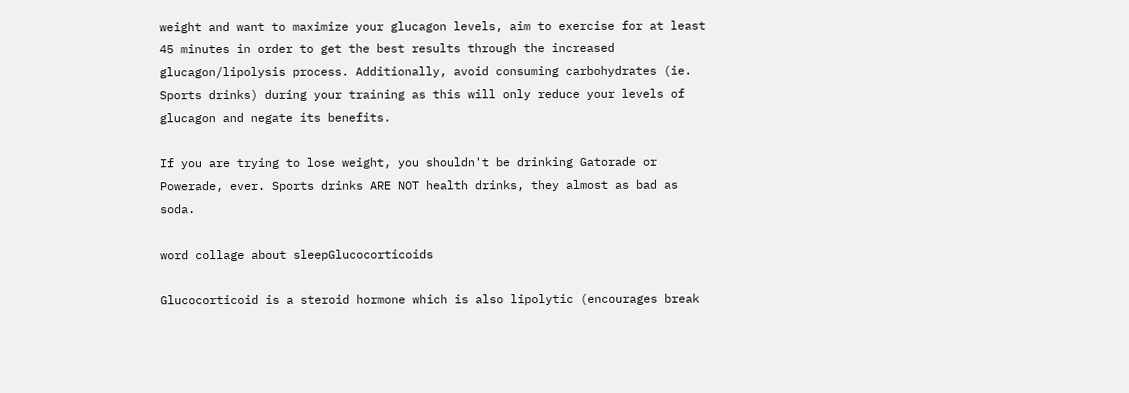weight and want to maximize your glucagon levels, aim to exercise for at least 45 minutes in order to get the best results through the increased glucagon/lipolysis process. Additionally, avoid consuming carbohydrates (ie. Sports drinks) during your training as this will only reduce your levels of glucagon and negate its benefits.

If you are trying to lose weight, you shouldn't be drinking Gatorade or Powerade, ever. Sports drinks ARE NOT health drinks, they almost as bad as soda.

word collage about sleepGlucocorticoids

Glucocorticoid is a steroid hormone which is also lipolytic (encourages break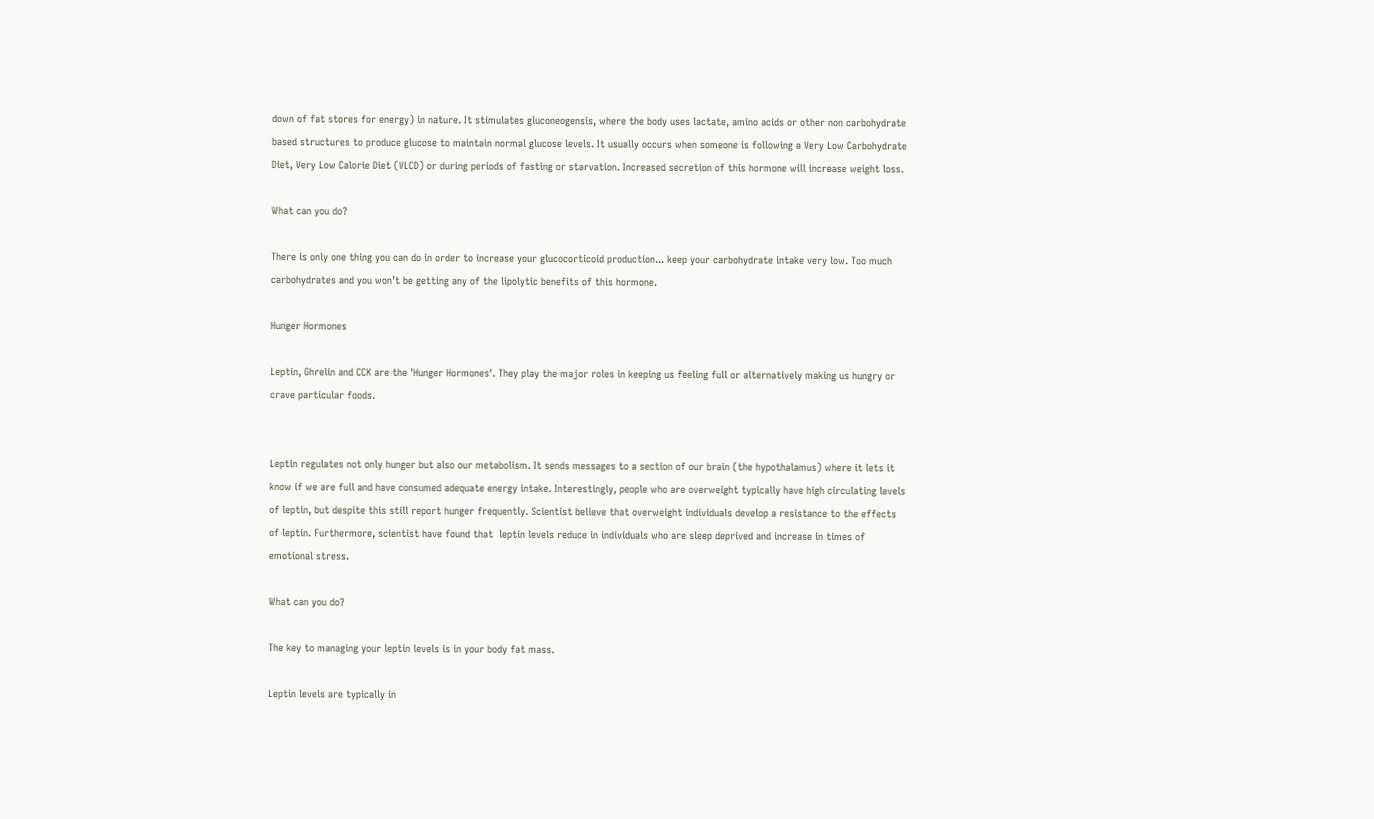down of fat stores for energy) in nature. It stimulates gluconeogensis, where the body uses lactate, amino acids or other non carbohydrate based structures to produce glucose to maintain normal glucose levels. It usually occurs when someone is following a Very Low Carbohydrate Diet, Very Low Calorie Diet (VLCD) or during periods of fasting or starvation. Increased secretion of this hormone will increase weight loss.

What can you do?

There is only one thing you can do in order to increase your glucocorticoid production... keep your carbohydrate intake very low. Too much carbohydrates and you won’t be getting any of the lipolytic benefits of this hormone.

Hunger Hormones

Leptin, Ghrelin and CCK are the 'Hunger Hormones'. They play the major roles in keeping us feeling full or alternatively making us hungry or crave particular foods.


Leptin regulates not only hunger but also our metabolism. It sends messages to a section of our brain (the hypothalamus) where it lets it know if we are full and have consumed adequate energy intake. Interestingly, people who are overweight typically have high circulating levels of leptin, but despite this still report hunger frequently. Scientist believe that overweight individuals develop a resistance to the effects of leptin. Furthermore, scientist have found that  leptin levels reduce in individuals who are sleep deprived and increase in times of emotional stress.

What can you do?

The key to managing your leptin levels is in your body fat mass.

Leptin levels are typically in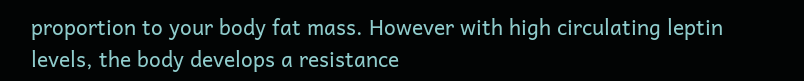proportion to your body fat mass. However with high circulating leptin levels, the body develops a resistance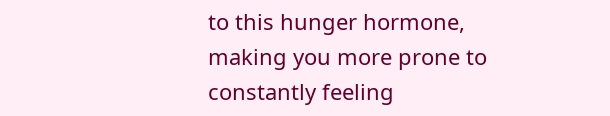to this hunger hormone, making you more prone to constantly feeling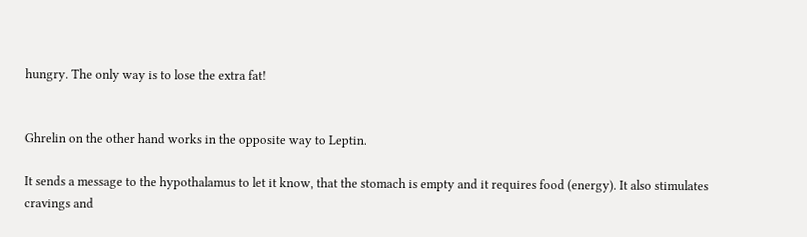hungry. The only way is to lose the extra fat!


Ghrelin on the other hand works in the opposite way to Leptin.

It sends a message to the hypothalamus to let it know, that the stomach is empty and it requires food (energy). It also stimulates cravings and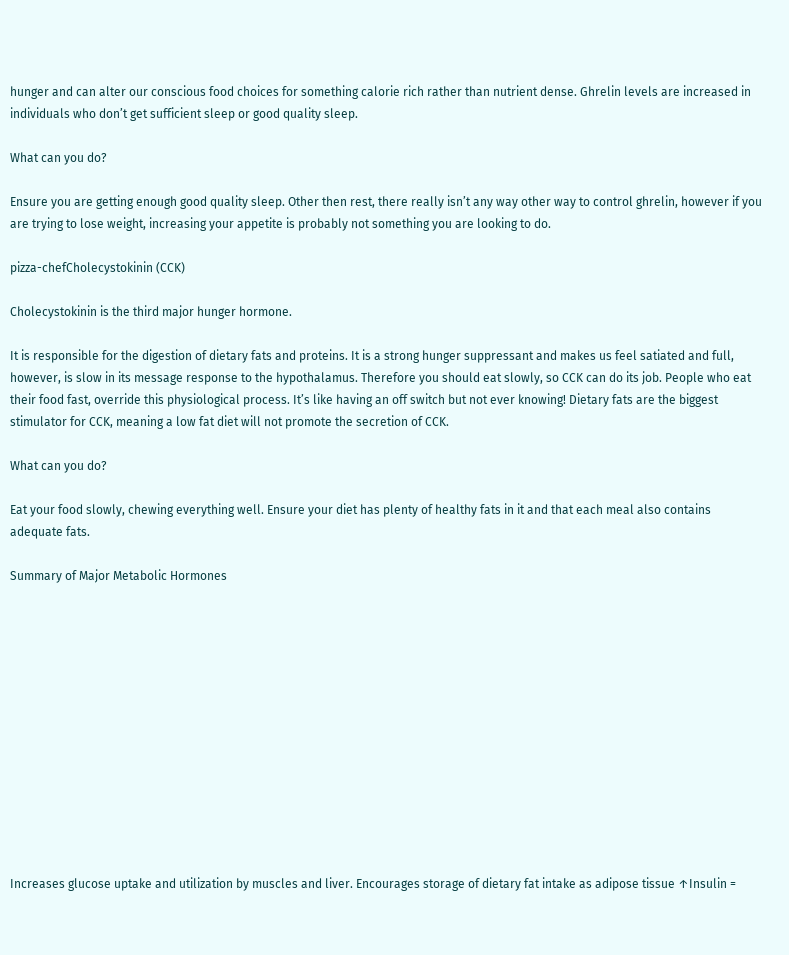hunger and can alter our conscious food choices for something calorie rich rather than nutrient dense. Ghrelin levels are increased in individuals who don’t get sufficient sleep or good quality sleep.

What can you do?

Ensure you are getting enough good quality sleep. Other then rest, there really isn’t any way other way to control ghrelin, however if you are trying to lose weight, increasing your appetite is probably not something you are looking to do.

pizza-chefCholecystokinin (CCK)

Cholecystokinin is the third major hunger hormone.

It is responsible for the digestion of dietary fats and proteins. It is a strong hunger suppressant and makes us feel satiated and full, however, is slow in its message response to the hypothalamus. Therefore you should eat slowly, so CCK can do its job. People who eat their food fast, override this physiological process. It’s like having an off switch but not ever knowing! Dietary fats are the biggest stimulator for CCK, meaning a low fat diet will not promote the secretion of CCK.

What can you do?

Eat your food slowly, chewing everything well. Ensure your diet has plenty of healthy fats in it and that each meal also contains adequate fats.

Summary of Major Metabolic Hormones













Increases glucose uptake and utilization by muscles and liver. Encourages storage of dietary fat intake as adipose tissue ↑Insulin =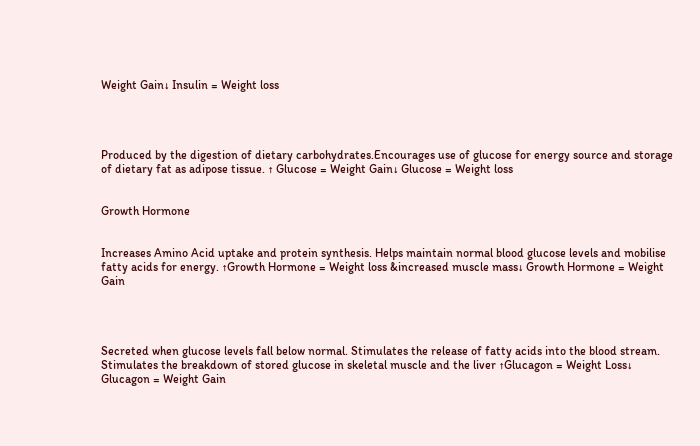Weight Gain↓ Insulin = Weight loss




Produced by the digestion of dietary carbohydrates.Encourages use of glucose for energy source and storage of dietary fat as adipose tissue. ↑ Glucose = Weight Gain↓ Glucose = Weight loss


Growth Hormone


Increases Amino Acid uptake and protein synthesis. Helps maintain normal blood glucose levels and mobilise fatty acids for energy. ↑Growth Hormone = Weight loss &increased muscle mass↓ Growth Hormone = Weight Gain




Secreted when glucose levels fall below normal. Stimulates the release of fatty acids into the blood stream. Stimulates the breakdown of stored glucose in skeletal muscle and the liver ↑Glucagon = Weight Loss↓ Glucagon = Weight Gain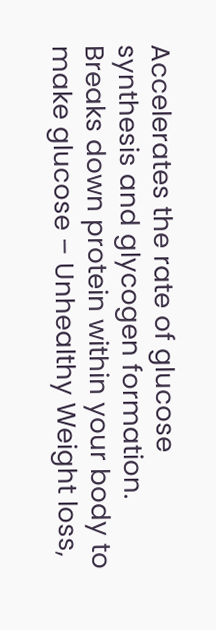Accelerates the rate of glucose synthesis and glycogen formation. Breaks down protein within your body to make glucose – Unhealthy Weight loss,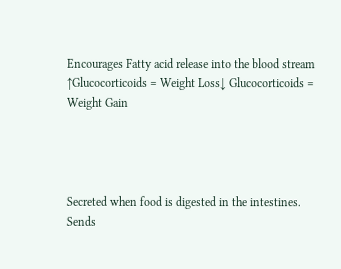Encourages Fatty acid release into the blood stream ↑Glucocorticoids = Weight Loss↓ Glucocorticoids = Weight Gain




Secreted when food is digested in the intestines. Sends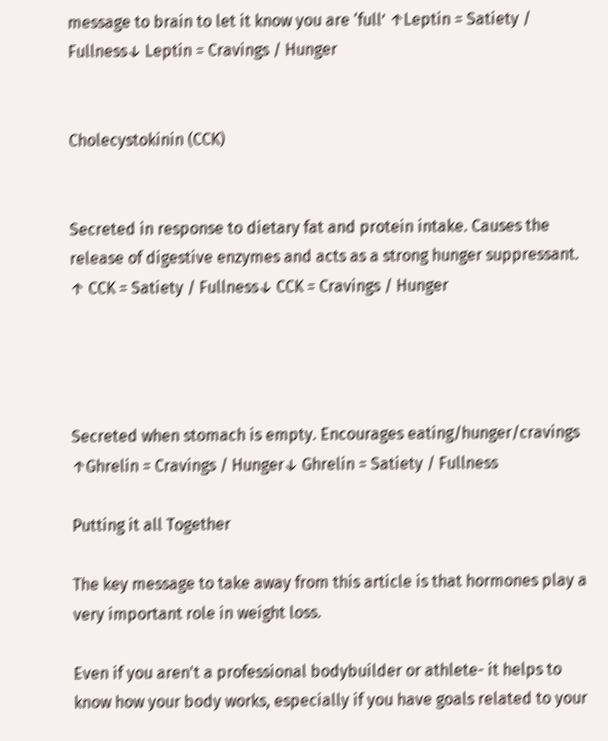message to brain to let it know you are ‘full’ ↑Leptin = Satiety / Fullness↓ Leptin = Cravings / Hunger


Cholecystokinin (CCK)


Secreted in response to dietary fat and protein intake. Causes the release of digestive enzymes and acts as a strong hunger suppressant. ↑ CCK = Satiety / Fullness↓ CCK = Cravings / Hunger




Secreted when stomach is empty. Encourages eating/hunger/cravings ↑Ghrelin = Cravings / Hunger↓ Ghrelin = Satiety / Fullness

Putting it all Together

The key message to take away from this article is that hormones play a very important role in weight loss.

Even if you aren't a professional bodybuilder or athlete- it helps to know how your body works, especially if you have goals related to your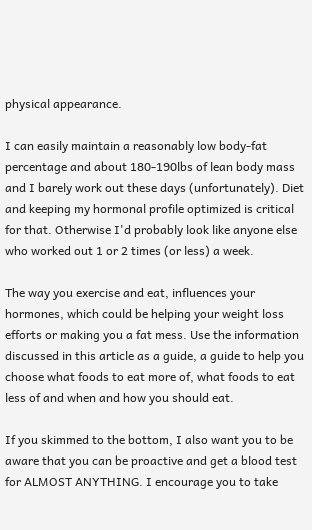physical appearance.

I can easily maintain a reasonably low body-fat percentage and about 180-190lbs of lean body mass and I barely work out these days (unfortunately). Diet and keeping my hormonal profile optimized is critical for that. Otherwise I'd probably look like anyone else who worked out 1 or 2 times (or less) a week.

The way you exercise and eat, influences your hormones, which could be helping your weight loss efforts or making you a fat mess. Use the information discussed in this article as a guide, a guide to help you choose what foods to eat more of, what foods to eat less of and when and how you should eat.

If you skimmed to the bottom, I also want you to be aware that you can be proactive and get a blood test for ALMOST ANYTHING. I encourage you to take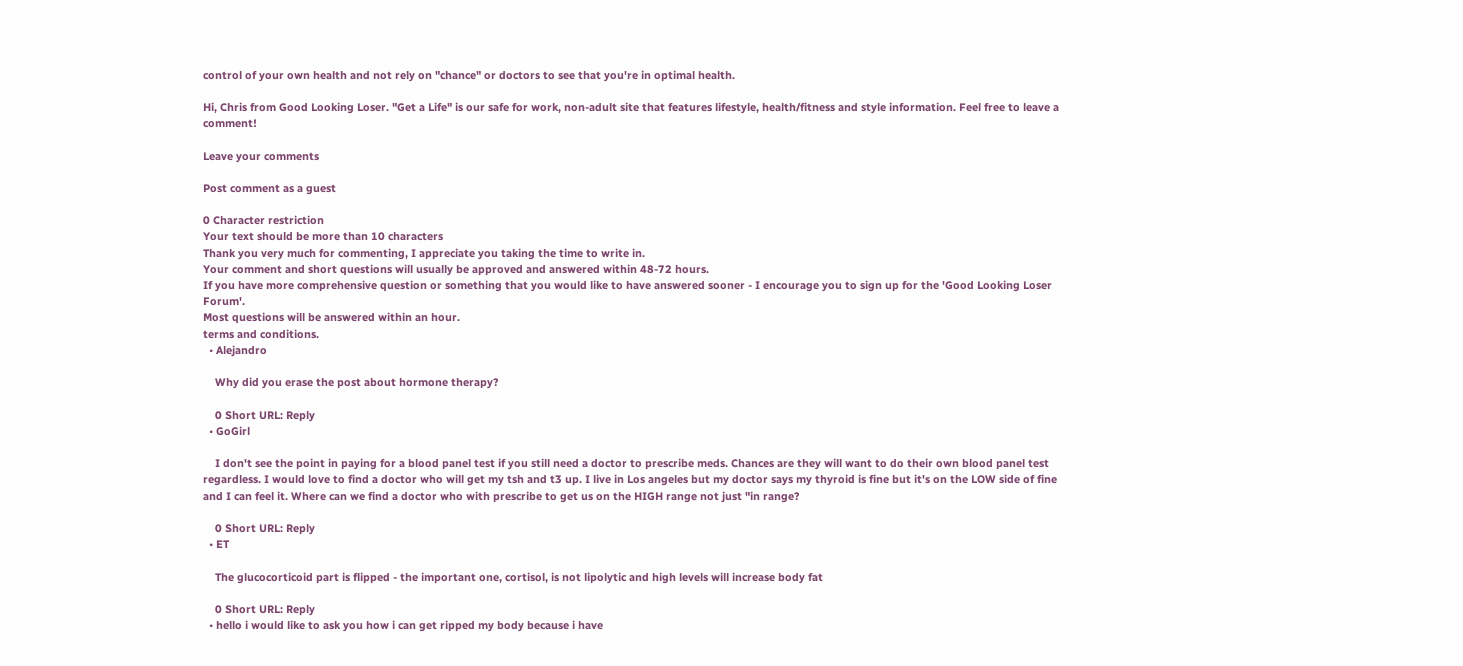control of your own health and not rely on "chance" or doctors to see that you're in optimal health.

Hi, Chris from Good Looking Loser. "Get a Life" is our safe for work, non-adult site that features lifestyle, health/fitness and style information. Feel free to leave a comment!

Leave your comments

Post comment as a guest

0 Character restriction
Your text should be more than 10 characters
Thank you very much for commenting, I appreciate you taking the time to write in.
Your comment and short questions will usually be approved and answered within 48-72 hours.
If you have more comprehensive question or something that you would like to have answered sooner - I encourage you to sign up for the 'Good Looking Loser Forum'.
Most questions will be answered within an hour.
terms and conditions.
  • Alejandro

    Why did you erase the post about hormone therapy?

    0 Short URL: Reply
  • GoGirl

    I don't see the point in paying for a blood panel test if you still need a doctor to prescribe meds. Chances are they will want to do their own blood panel test regardless. I would love to find a doctor who will get my tsh and t3 up. I live in Los angeles but my doctor says my thyroid is fine but it's on the LOW side of fine and I can feel it. Where can we find a doctor who with prescribe to get us on the HIGH range not just "in range?

    0 Short URL: Reply
  • ET

    The glucocorticoid part is flipped - the important one, cortisol, is not lipolytic and high levels will increase body fat

    0 Short URL: Reply
  • hello i would like to ask you how i can get ripped my body because i have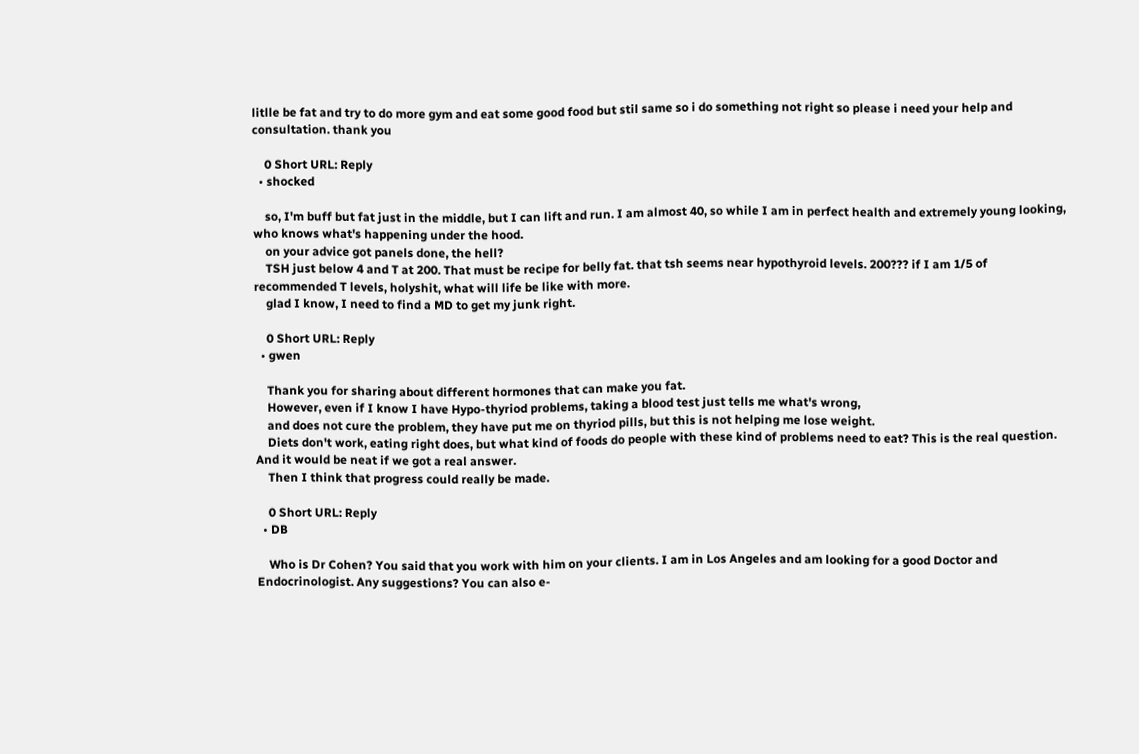litlle be fat and try to do more gym and eat some good food but stil same so i do something not right so please i need your help and consultation. thank you

    0 Short URL: Reply
  • shocked

    so, I'm buff but fat just in the middle, but I can lift and run. I am almost 40, so while I am in perfect health and extremely young looking, who knows what's happening under the hood.
    on your advice got panels done, the hell?
    TSH just below 4 and T at 200. That must be recipe for belly fat. that tsh seems near hypothyroid levels. 200??? if I am 1/5 of recommended T levels, holyshit, what will life be like with more.
    glad I know, I need to find a MD to get my junk right.

    0 Short URL: Reply
  • gwen

    Thank you for sharing about different hormones that can make you fat.
    However, even if I know I have Hypo-thyriod problems, taking a blood test just tells me what's wrong,
    and does not cure the problem, they have put me on thyriod pills, but this is not helping me lose weight.
    Diets don't work, eating right does, but what kind of foods do people with these kind of problems need to eat? This is the real question. And it would be neat if we got a real answer.
    Then I think that progress could really be made.

    0 Short URL: Reply
  • DB

    Who is Dr Cohen? You said that you work with him on your clients. I am in Los Angeles and am looking for a good Doctor and Endocrinologist. Any suggestions? You can also e-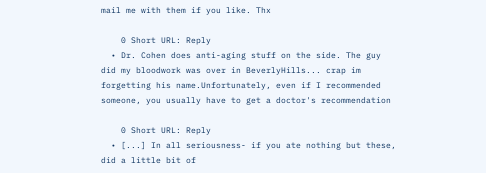mail me with them if you like. Thx

    0 Short URL: Reply
  • Dr. Cohen does anti-aging stuff on the side. The guy did my bloodwork was over in BeverlyHills... crap im forgetting his name.Unfortunately, even if I recommended someone, you usually have to get a doctor's recommendation

    0 Short URL: Reply
  • [...] In all seriousness- if you ate nothing but these, did a little bit of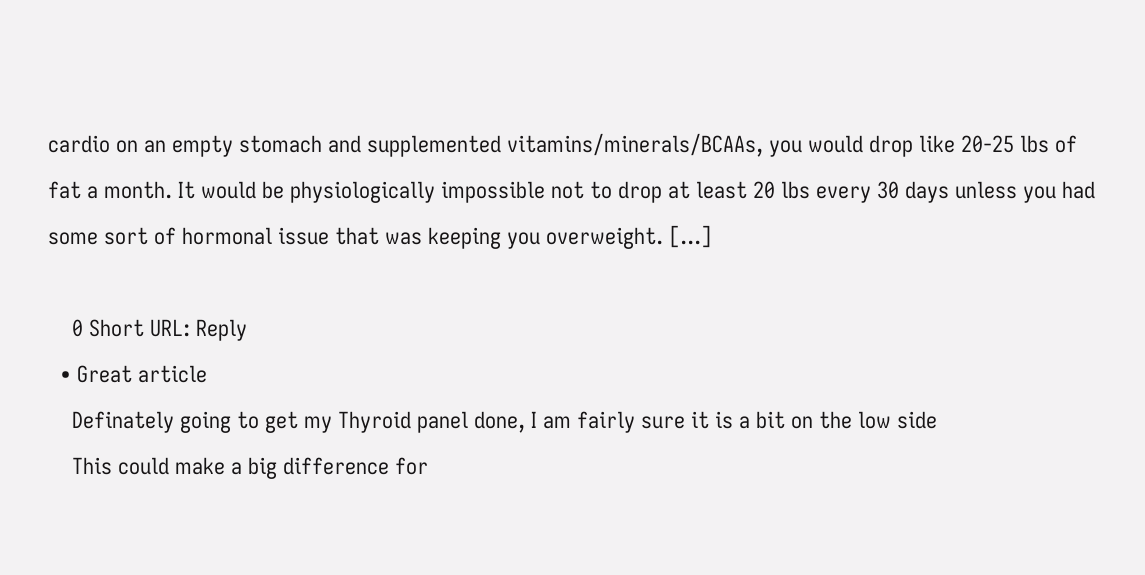cardio on an empty stomach and supplemented vitamins/minerals/BCAAs, you would drop like 20-25 lbs of fat a month. It would be physiologically impossible not to drop at least 20 lbs every 30 days unless you had some sort of hormonal issue that was keeping you overweight. [...]

    0 Short URL: Reply
  • Great article
    Definately going to get my Thyroid panel done, I am fairly sure it is a bit on the low side
    This could make a big difference for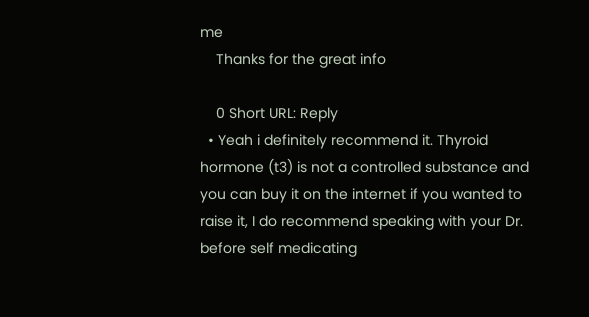me
    Thanks for the great info

    0 Short URL: Reply
  • Yeah i definitely recommend it. Thyroid hormone (t3) is not a controlled substance and you can buy it on the internet if you wanted to raise it, I do recommend speaking with your Dr. before self medicating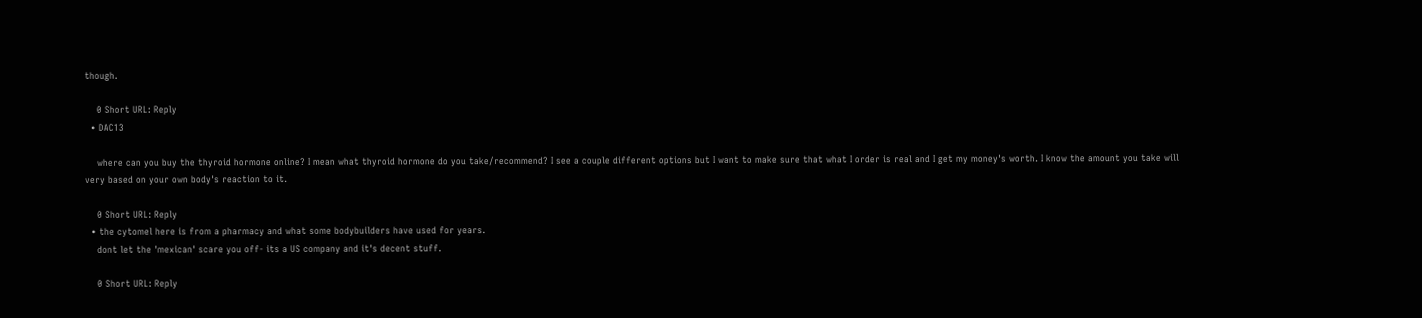though.

    0 Short URL: Reply
  • DAC13

    where can you buy the thyroid hormone online? I mean what thyroid hormone do you take/recommend? I see a couple different options but I want to make sure that what I order is real and I get my money's worth. I know the amount you take will very based on your own body's reaction to it.

    0 Short URL: Reply
  • the cytomel here is from a pharmacy and what some bodybuilders have used for years.
    dont let the 'mexican' scare you off- its a US company and it's decent stuff.

    0 Short URL: Reply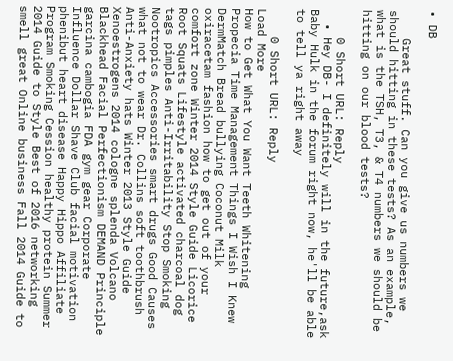• DB

    Great stuff. Can you give us numbers we should hitting in these tests? As an example, what is the TSH, T3, & T4 numbers we should be hitting on our blood tests?

    0 Short URL: Reply
  • Hey DB- I definitely will in the future,ask Baby Hulk in the forum right now, he'll be able to tell ya right away

    0 Short URL: Reply
Load More
How to Get What You Want Teeth Whitening Propecia Time Management Things I Wish I Knew DermMatch Bread bullying Coconut Milk oxiracetam fashion how to get out of your comfort zone Winter 2014 Style Guide Licorice Root Squats Lifestyle activated charcoal dog tags pimples Anti-Irritability Stop Smoking Nootropics Accessories smart drugs Good Causes what not to wear Dr. Collins soft toothbrush Anti-Anxiety hats Winter 2013 Style Guide Xenoestrogens 2014 cologne splenda Volcano Blackhead Facial Perfectionism DEMAND Principle garcina cambogia FDA gym gear Corporate Influence Dollar Shave Club facial motivation phenibut heart disease Happy Hippo Affiliate Program Smoking Cession healthy protein Summer 2014 Guide to Style Best of 2016 networking smell great Online business Fall 2014 Guide to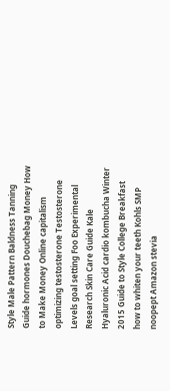Style Male Pattern Baldness Tanning Guide hormones Douchebag Money How to Make Money Online capitalism optimizing testosterone Testosterone Levels goal setting Foo Experimental Research Skin Care Guide Kale Hyaluronic Acid cardio kombucha Winter 2015 Guide to Style College Breakfast how to whiten your teeth Kohls SMP noopept Amazon stevia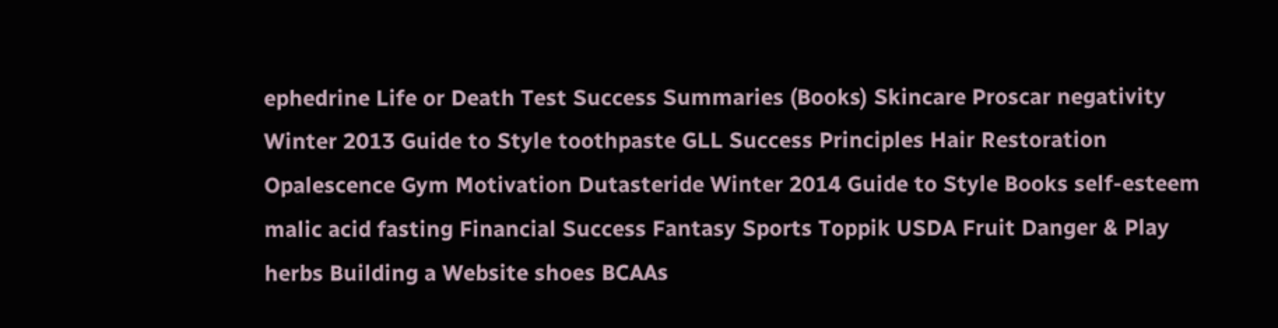ephedrine Life or Death Test Success Summaries (Books) Skincare Proscar negativity Winter 2013 Guide to Style toothpaste GLL Success Principles Hair Restoration Opalescence Gym Motivation Dutasteride Winter 2014 Guide to Style Books self-esteem malic acid fasting Financial Success Fantasy Sports Toppik USDA Fruit Danger & Play herbs Building a Website shoes BCAAs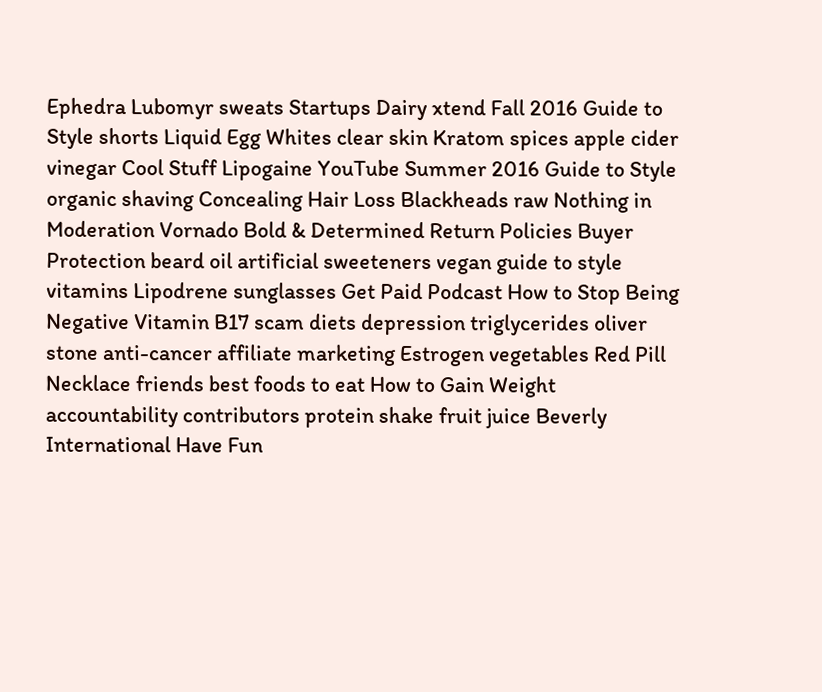Ephedra Lubomyr sweats Startups Dairy xtend Fall 2016 Guide to Style shorts Liquid Egg Whites clear skin Kratom spices apple cider vinegar Cool Stuff Lipogaine YouTube Summer 2016 Guide to Style organic shaving Concealing Hair Loss Blackheads raw Nothing in Moderation Vornado Bold & Determined Return Policies Buyer Protection beard oil artificial sweeteners vegan guide to style vitamins Lipodrene sunglasses Get Paid Podcast How to Stop Being Negative Vitamin B17 scam diets depression triglycerides oliver stone anti-cancer affiliate marketing Estrogen vegetables Red Pill Necklace friends best foods to eat How to Gain Weight accountability contributors protein shake fruit juice Beverly International Have Fun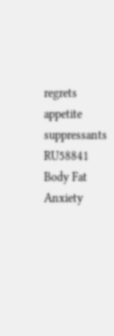regrets appetite suppressants RU58841 Body Fat Anxiety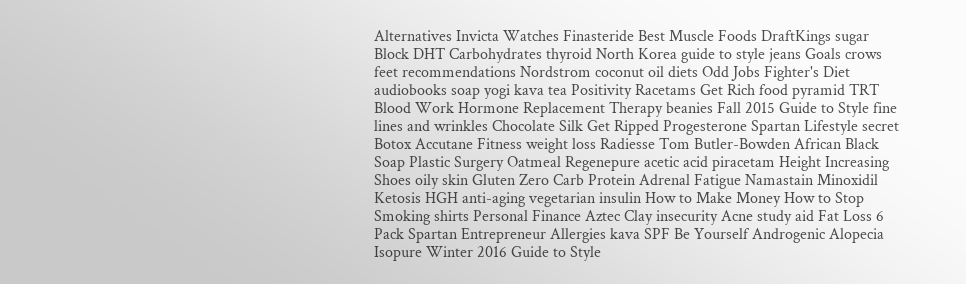Alternatives Invicta Watches Finasteride Best Muscle Foods DraftKings sugar Block DHT Carbohydrates thyroid North Korea guide to style jeans Goals crows feet recommendations Nordstrom coconut oil diets Odd Jobs Fighter's Diet audiobooks soap yogi kava tea Positivity Racetams Get Rich food pyramid TRT Blood Work Hormone Replacement Therapy beanies Fall 2015 Guide to Style fine lines and wrinkles Chocolate Silk Get Ripped Progesterone Spartan Lifestyle secret Botox Accutane Fitness weight loss Radiesse Tom Butler-Bowden African Black Soap Plastic Surgery Oatmeal Regenepure acetic acid piracetam Height Increasing Shoes oily skin Gluten Zero Carb Protein Adrenal Fatigue Namastain Minoxidil Ketosis HGH anti-aging vegetarian insulin How to Make Money How to Stop Smoking shirts Personal Finance Aztec Clay insecurity Acne study aid Fat Loss 6 Pack Spartan Entrepreneur Allergies kava SPF Be Yourself Androgenic Alopecia Isopure Winter 2016 Guide to Style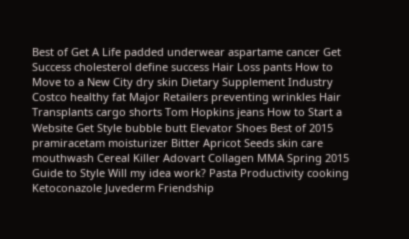Best of Get A Life padded underwear aspartame cancer Get Success cholesterol define success Hair Loss pants How to Move to a New City dry skin Dietary Supplement Industry Costco healthy fat Major Retailers preventing wrinkles Hair Transplants cargo shorts Tom Hopkins jeans How to Start a Website Get Style bubble butt Elevator Shoes Best of 2015 pramiracetam moisturizer Bitter Apricot Seeds skin care mouthwash Cereal Killer Adovart Collagen MMA Spring 2015 Guide to Style Will my idea work? Pasta Productivity cooking Ketoconazole Juvederm Friendship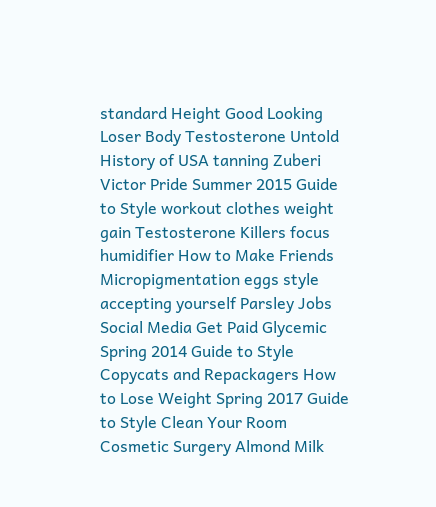standard Height Good Looking Loser Body Testosterone Untold History of USA tanning Zuberi Victor Pride Summer 2015 Guide to Style workout clothes weight gain Testosterone Killers focus humidifier How to Make Friends Micropigmentation eggs style accepting yourself Parsley Jobs Social Media Get Paid Glycemic Spring 2014 Guide to Style Copycats and Repackagers How to Lose Weight Spring 2017 Guide to Style Clean Your Room Cosmetic Surgery Almond Milk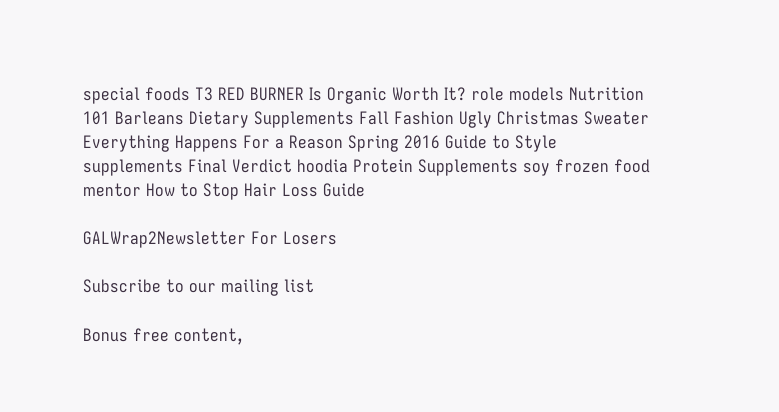special foods T3 RED BURNER Is Organic Worth It? role models Nutrition 101 Barleans Dietary Supplements Fall Fashion Ugly Christmas Sweater Everything Happens For a Reason Spring 2016 Guide to Style supplements Final Verdict hoodia Protein Supplements soy frozen food mentor How to Stop Hair Loss Guide

GALWrap2Newsletter For Losers

Subscribe to our mailing list

Bonus free content,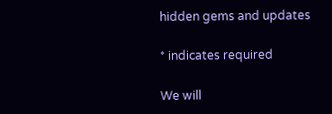hidden gems and updates

* indicates required

We will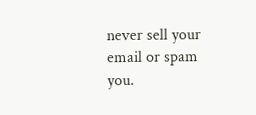never sell your email or spam you.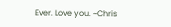Ever. Love you. ~Chris